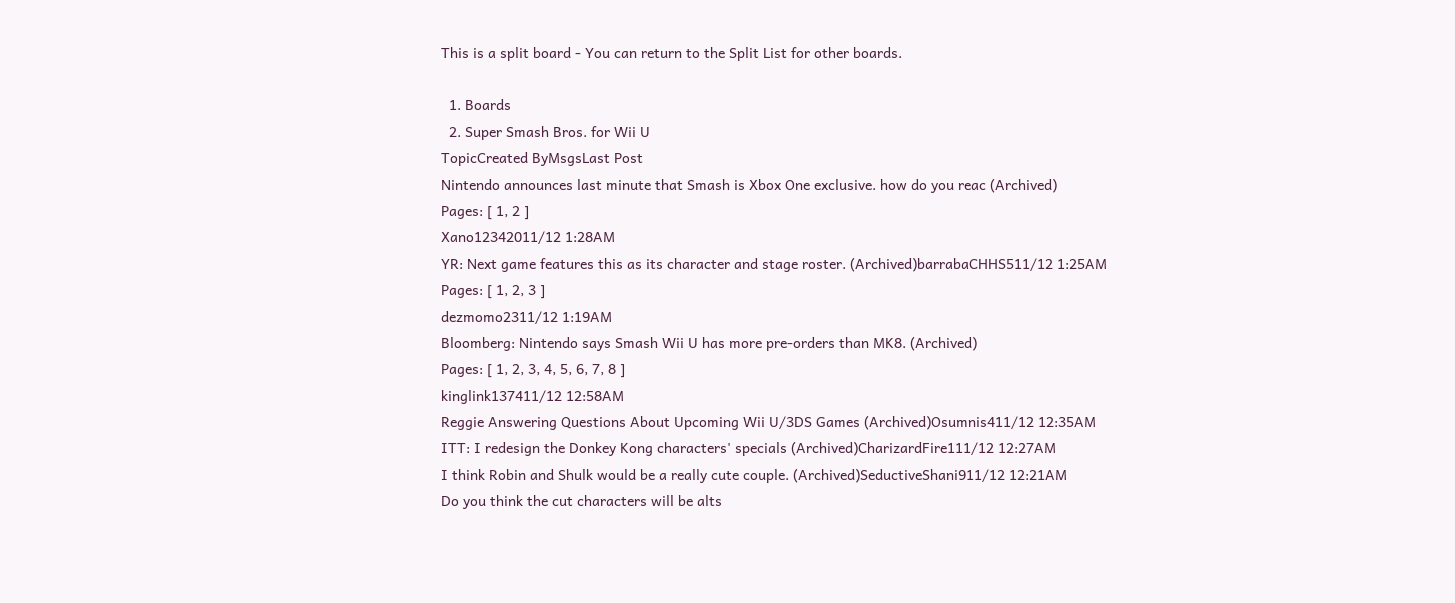This is a split board - You can return to the Split List for other boards.

  1. Boards
  2. Super Smash Bros. for Wii U
TopicCreated ByMsgsLast Post
Nintendo announces last minute that Smash is Xbox One exclusive. how do you reac (Archived)
Pages: [ 1, 2 ]
Xano12342011/12 1:28AM
YR: Next game features this as its character and stage roster. (Archived)barrabaCHHS511/12 1:25AM
Pages: [ 1, 2, 3 ]
dezmomo2311/12 1:19AM
Bloomberg: Nintendo says Smash Wii U has more pre-orders than MK8. (Archived)
Pages: [ 1, 2, 3, 4, 5, 6, 7, 8 ]
kinglink137411/12 12:58AM
Reggie Answering Questions About Upcoming Wii U/3DS Games (Archived)Osumnis411/12 12:35AM
ITT: I redesign the Donkey Kong characters' specials (Archived)CharizardFire111/12 12:27AM
I think Robin and Shulk would be a really cute couple. (Archived)SeductiveShani911/12 12:21AM
Do you think the cut characters will be alts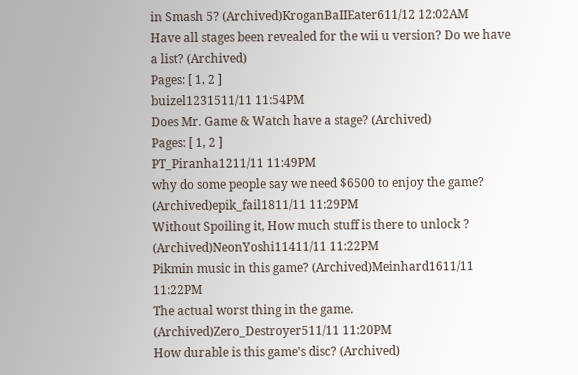in Smash 5? (Archived)KroganBaIIEater611/12 12:02AM
Have all stages been revealed for the wii u version? Do we have a list? (Archived)
Pages: [ 1, 2 ]
buizel1231511/11 11:54PM
Does Mr. Game & Watch have a stage? (Archived)
Pages: [ 1, 2 ]
PT_Piranha1211/11 11:49PM
why do some people say we need $6500 to enjoy the game? (Archived)epik_fail1811/11 11:29PM
Without Spoiling it, How much stuff is there to unlock ? (Archived)NeonYoshi11411/11 11:22PM
Pikmin music in this game? (Archived)Meinhard1611/11 11:22PM
The actual worst thing in the game. (Archived)Zero_Destroyer511/11 11:20PM
How durable is this game's disc? (Archived)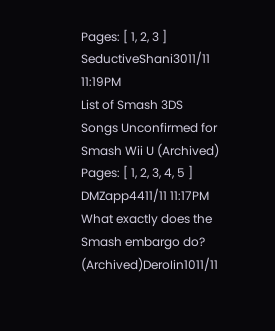Pages: [ 1, 2, 3 ]
SeductiveShani3011/11 11:19PM
List of Smash 3DS Songs Unconfirmed for Smash Wii U (Archived)
Pages: [ 1, 2, 3, 4, 5 ]
DMZapp4411/11 11:17PM
What exactly does the Smash embargo do? (Archived)DeroIin1011/11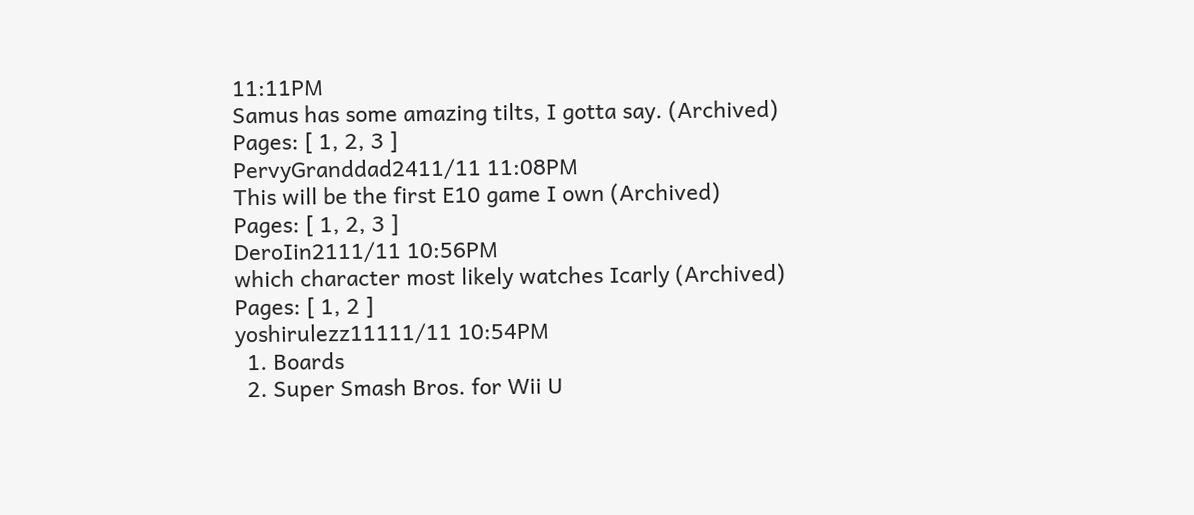11:11PM
Samus has some amazing tilts, I gotta say. (Archived)
Pages: [ 1, 2, 3 ]
PervyGranddad2411/11 11:08PM
This will be the first E10 game I own (Archived)
Pages: [ 1, 2, 3 ]
DeroIin2111/11 10:56PM
which character most likely watches Icarly (Archived)
Pages: [ 1, 2 ]
yoshirulezz11111/11 10:54PM
  1. Boards
  2. Super Smash Bros. for Wii U